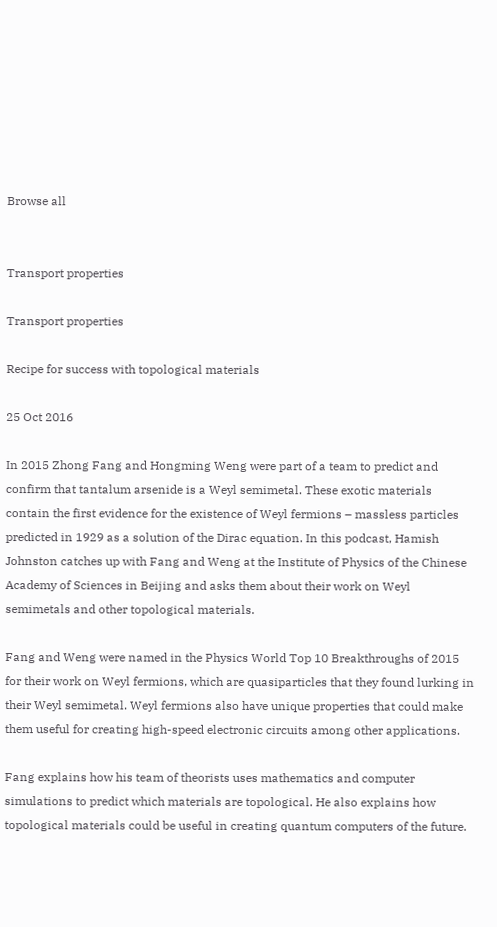Browse all


Transport properties

Transport properties

Recipe for success with topological materials

25 Oct 2016

In 2015 Zhong Fang and Hongming Weng were part of a team to predict and confirm that tantalum arsenide is a Weyl semimetal. These exotic materials contain the first evidence for the existence of Weyl fermions – massless particles predicted in 1929 as a solution of the Dirac equation. In this podcast, Hamish Johnston catches up with Fang and Weng at the Institute of Physics of the Chinese Academy of Sciences in Beijing and asks them about their work on Weyl semimetals and other topological materials.

Fang and Weng were named in the Physics World Top 10 Breakthroughs of 2015 for their work on Weyl fermions, which are quasiparticles that they found lurking in their Weyl semimetal. Weyl fermions also have unique properties that could make them useful for creating high-speed electronic circuits among other applications.

Fang explains how his team of theorists uses mathematics and computer simulations to predict which materials are topological. He also explains how topological materials could be useful in creating quantum computers of the future.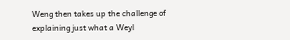Weng then takes up the challenge of explaining just what a Weyl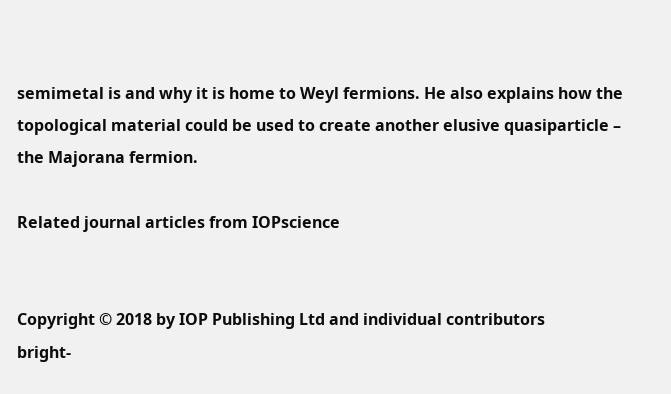semimetal is and why it is home to Weyl fermions. He also explains how the topological material could be used to create another elusive quasiparticle – the Majorana fermion.

Related journal articles from IOPscience


Copyright © 2018 by IOP Publishing Ltd and individual contributors
bright-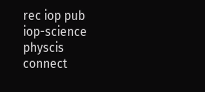rec iop pub iop-science physcis connect